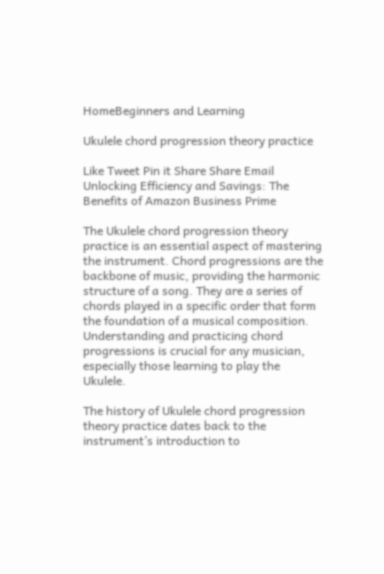HomeBeginners and Learning

Ukulele chord progression theory practice

Like Tweet Pin it Share Share Email
Unlocking Efficiency and Savings: The Benefits of Amazon Business Prime

The Ukulele chord progression theory practice is an essential aspect of mastering the instrument. Chord progressions are the backbone of music, providing the harmonic structure of a song. They are a series of chords played in a specific order that form the foundation of a musical composition. Understanding and practicing chord progressions is crucial for any musician, especially those learning to play the Ukulele.

The history of Ukulele chord progression theory practice dates back to the instrument’s introduction to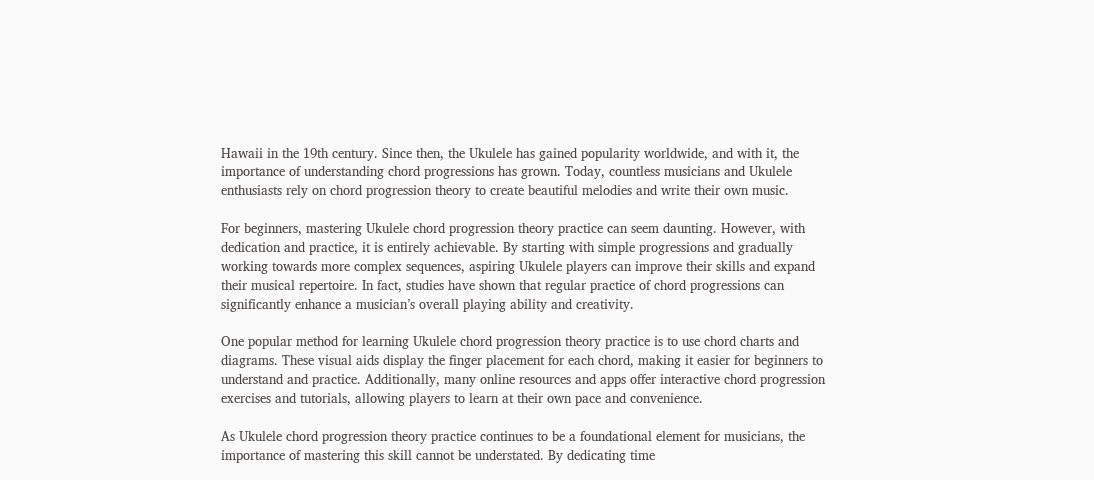Hawaii in the 19th century. Since then, the Ukulele has gained popularity worldwide, and with it, the importance of understanding chord progressions has grown. Today, countless musicians and Ukulele enthusiasts rely on chord progression theory to create beautiful melodies and write their own music.

For beginners, mastering Ukulele chord progression theory practice can seem daunting. However, with dedication and practice, it is entirely achievable. By starting with simple progressions and gradually working towards more complex sequences, aspiring Ukulele players can improve their skills and expand their musical repertoire. In fact, studies have shown that regular practice of chord progressions can significantly enhance a musician’s overall playing ability and creativity.

One popular method for learning Ukulele chord progression theory practice is to use chord charts and diagrams. These visual aids display the finger placement for each chord, making it easier for beginners to understand and practice. Additionally, many online resources and apps offer interactive chord progression exercises and tutorials, allowing players to learn at their own pace and convenience.

As Ukulele chord progression theory practice continues to be a foundational element for musicians, the importance of mastering this skill cannot be understated. By dedicating time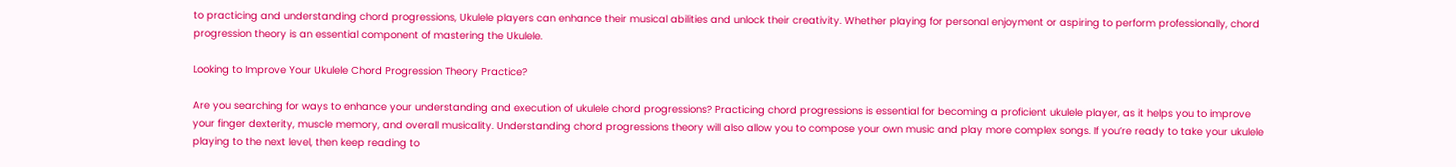to practicing and understanding chord progressions, Ukulele players can enhance their musical abilities and unlock their creativity. Whether playing for personal enjoyment or aspiring to perform professionally, chord progression theory is an essential component of mastering the Ukulele.

Looking to Improve Your Ukulele Chord Progression Theory Practice?

Are you searching for ways to enhance your understanding and execution of ukulele chord progressions? Practicing chord progressions is essential for becoming a proficient ukulele player, as it helps you to improve your finger dexterity, muscle memory, and overall musicality. Understanding chord progressions theory will also allow you to compose your own music and play more complex songs. If you’re ready to take your ukulele playing to the next level, then keep reading to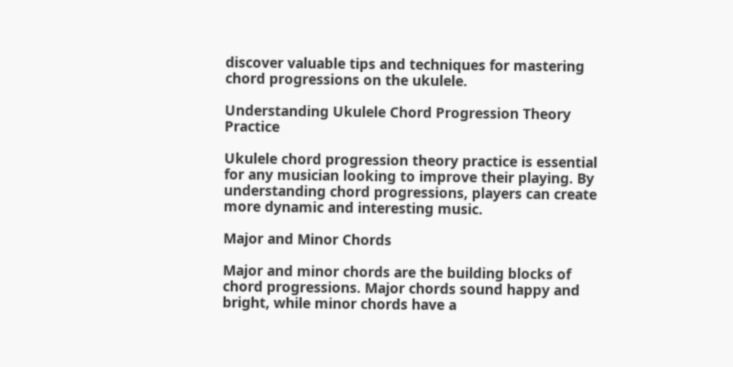discover valuable tips and techniques for mastering chord progressions on the ukulele.

Understanding Ukulele Chord Progression Theory Practice

Ukulele chord progression theory practice is essential for any musician looking to improve their playing. By understanding chord progressions, players can create more dynamic and interesting music.

Major and Minor Chords

Major and minor chords are the building blocks of chord progressions. Major chords sound happy and bright, while minor chords have a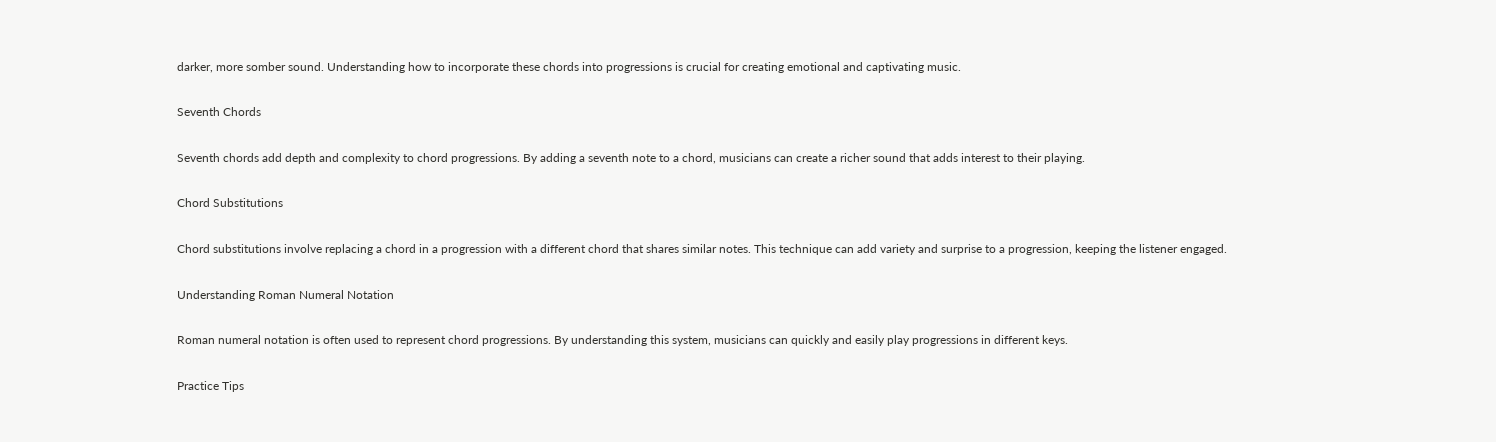darker, more somber sound. Understanding how to incorporate these chords into progressions is crucial for creating emotional and captivating music.

Seventh Chords

Seventh chords add depth and complexity to chord progressions. By adding a seventh note to a chord, musicians can create a richer sound that adds interest to their playing.

Chord Substitutions

Chord substitutions involve replacing a chord in a progression with a different chord that shares similar notes. This technique can add variety and surprise to a progression, keeping the listener engaged.

Understanding Roman Numeral Notation

Roman numeral notation is often used to represent chord progressions. By understanding this system, musicians can quickly and easily play progressions in different keys.

Practice Tips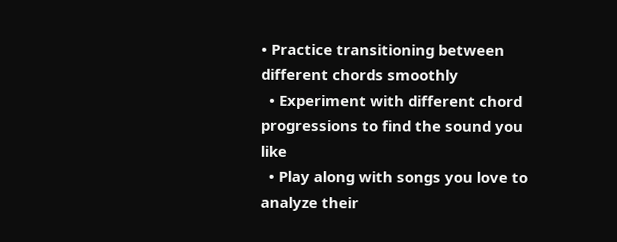• Practice transitioning between different chords smoothly
  • Experiment with different chord progressions to find the sound you like
  • Play along with songs you love to analyze their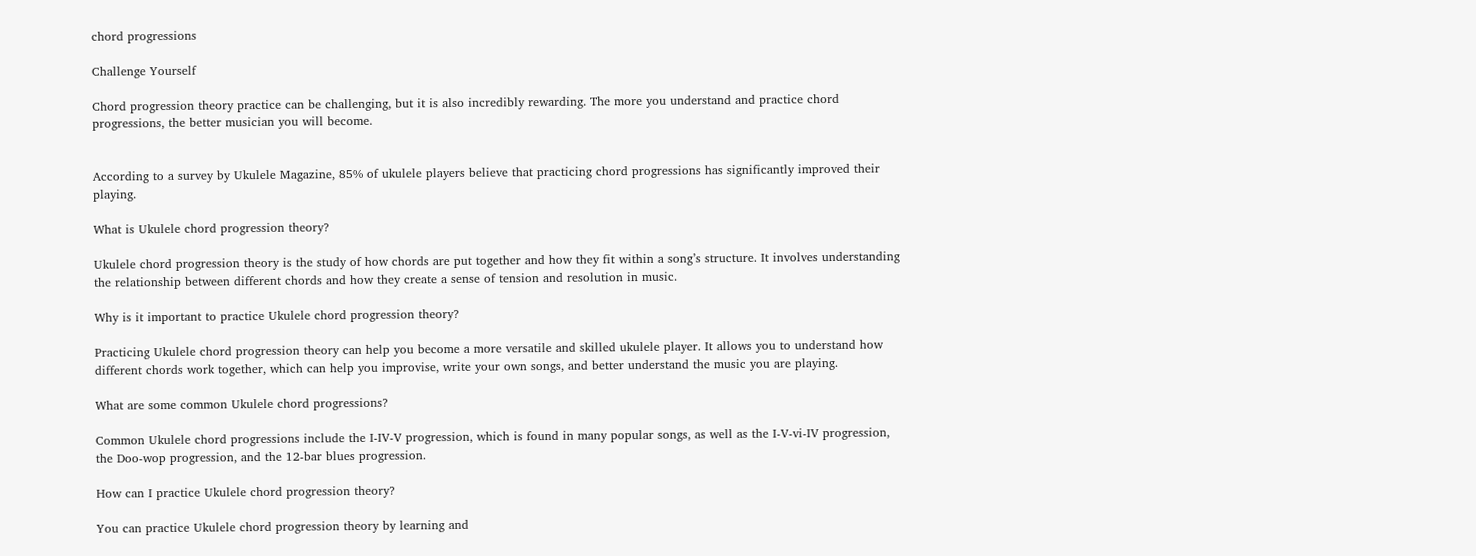chord progressions

Challenge Yourself

Chord progression theory practice can be challenging, but it is also incredibly rewarding. The more you understand and practice chord progressions, the better musician you will become.


According to a survey by Ukulele Magazine, 85% of ukulele players believe that practicing chord progressions has significantly improved their playing.

What is Ukulele chord progression theory?

Ukulele chord progression theory is the study of how chords are put together and how they fit within a song’s structure. It involves understanding the relationship between different chords and how they create a sense of tension and resolution in music.

Why is it important to practice Ukulele chord progression theory?

Practicing Ukulele chord progression theory can help you become a more versatile and skilled ukulele player. It allows you to understand how different chords work together, which can help you improvise, write your own songs, and better understand the music you are playing.

What are some common Ukulele chord progressions?

Common Ukulele chord progressions include the I-IV-V progression, which is found in many popular songs, as well as the I-V-vi-IV progression, the Doo-wop progression, and the 12-bar blues progression.

How can I practice Ukulele chord progression theory?

You can practice Ukulele chord progression theory by learning and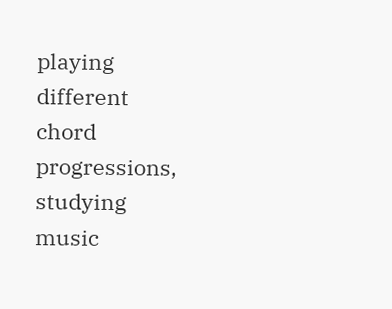playing different chord progressions, studying music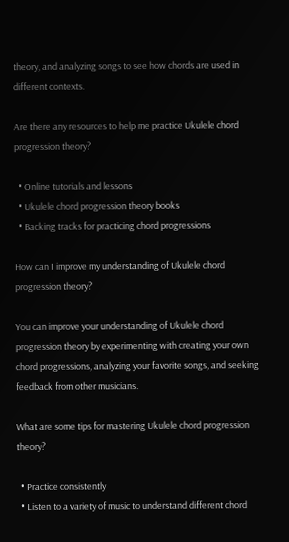theory, and analyzing songs to see how chords are used in different contexts.

Are there any resources to help me practice Ukulele chord progression theory?

  • Online tutorials and lessons
  • Ukulele chord progression theory books
  • Backing tracks for practicing chord progressions

How can I improve my understanding of Ukulele chord progression theory?

You can improve your understanding of Ukulele chord progression theory by experimenting with creating your own chord progressions, analyzing your favorite songs, and seeking feedback from other musicians.

What are some tips for mastering Ukulele chord progression theory?

  • Practice consistently
  • Listen to a variety of music to understand different chord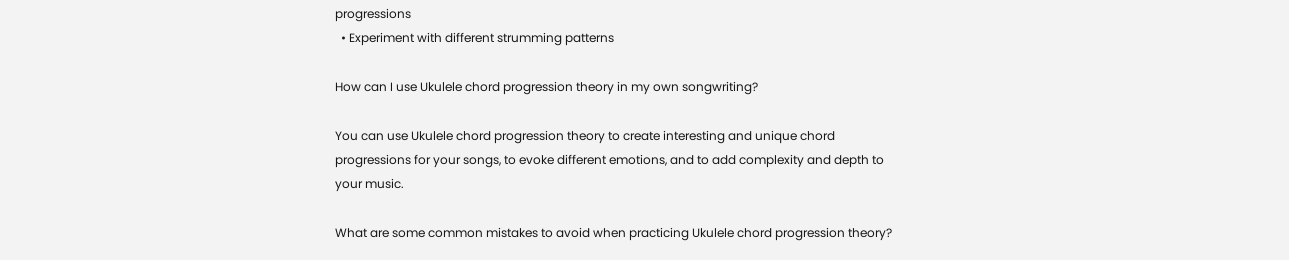progressions
  • Experiment with different strumming patterns

How can I use Ukulele chord progression theory in my own songwriting?

You can use Ukulele chord progression theory to create interesting and unique chord progressions for your songs, to evoke different emotions, and to add complexity and depth to your music.

What are some common mistakes to avoid when practicing Ukulele chord progression theory?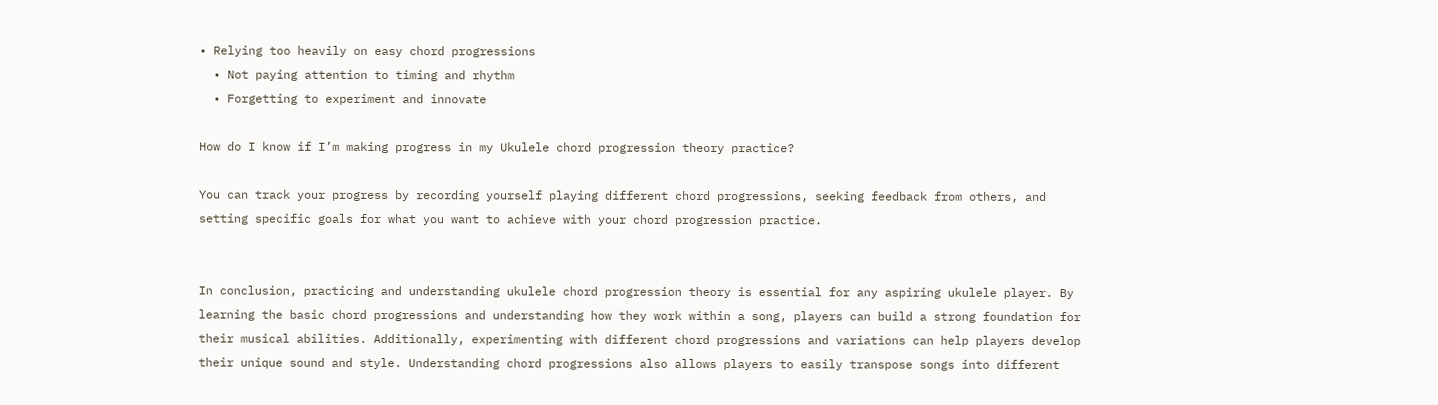• Relying too heavily on easy chord progressions
  • Not paying attention to timing and rhythm
  • Forgetting to experiment and innovate

How do I know if I’m making progress in my Ukulele chord progression theory practice?

You can track your progress by recording yourself playing different chord progressions, seeking feedback from others, and setting specific goals for what you want to achieve with your chord progression practice.


In conclusion, practicing and understanding ukulele chord progression theory is essential for any aspiring ukulele player. By learning the basic chord progressions and understanding how they work within a song, players can build a strong foundation for their musical abilities. Additionally, experimenting with different chord progressions and variations can help players develop their unique sound and style. Understanding chord progressions also allows players to easily transpose songs into different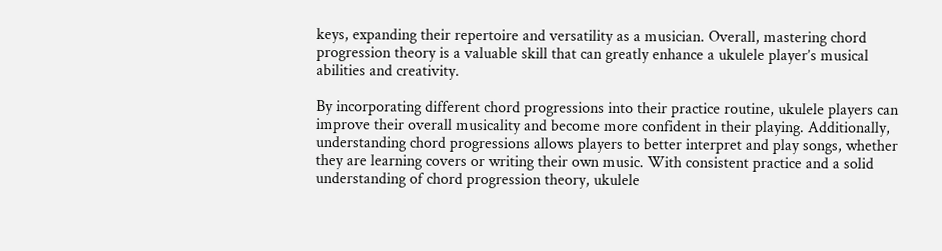keys, expanding their repertoire and versatility as a musician. Overall, mastering chord progression theory is a valuable skill that can greatly enhance a ukulele player’s musical abilities and creativity.

By incorporating different chord progressions into their practice routine, ukulele players can improve their overall musicality and become more confident in their playing. Additionally, understanding chord progressions allows players to better interpret and play songs, whether they are learning covers or writing their own music. With consistent practice and a solid understanding of chord progression theory, ukulele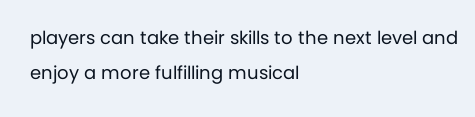players can take their skills to the next level and enjoy a more fulfilling musical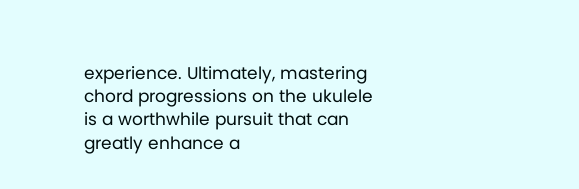experience. Ultimately, mastering chord progressions on the ukulele is a worthwhile pursuit that can greatly enhance a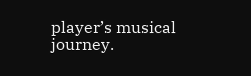player’s musical journey.